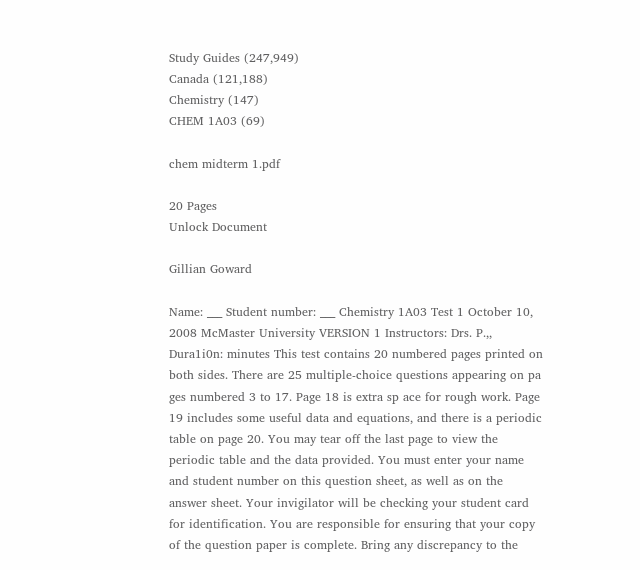Study Guides (247,949)
Canada (121,188)
Chemistry (147)
CHEM 1A03 (69)

chem midterm 1.pdf

20 Pages
Unlock Document

Gillian Goward

Name: ___ Student number: ___ Chemistry 1A03 Test 1 October 10, 2008 McMaster University VERSION 1 Instructors: Drs. P.,, Dura1i0n: minutes This test contains 20 numbered pages printed on both sides. There are 25 multiple-choice questions appearing on pa ges numbered 3 to 17. Page 18 is extra sp ace for rough work. Page 19 includes some useful data and equations, and there is a periodic table on page 20. You may tear off the last page to view the periodic table and the data provided. You must enter your name and student number on this question sheet, as well as on the answer sheet. Your invigilator will be checking your student card for identification. You are responsible for ensuring that your copy of the question paper is complete. Bring any discrepancy to the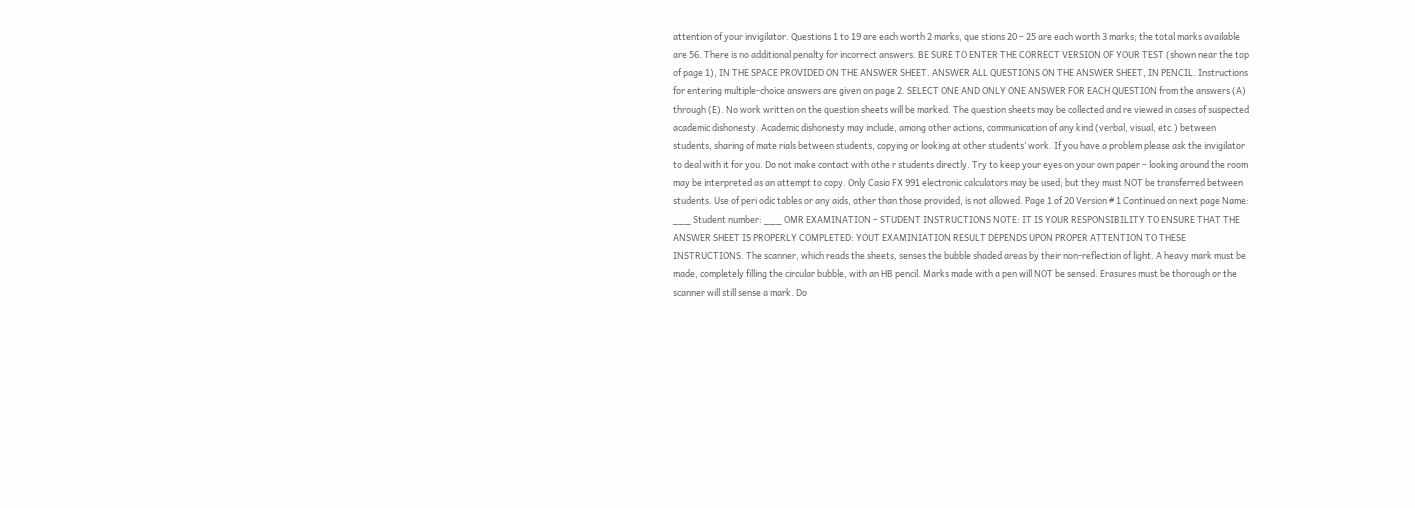attention of your invigilator. Questions 1 to 19 are each worth 2 marks, que stions 20 – 25 are each worth 3 marks; the total marks available are 56. There is no additional penalty for incorrect answers. BE SURE TO ENTER THE CORRECT VERSION OF YOUR TEST (shown near the top of page 1), IN THE SPACE PROVIDED ON THE ANSWER SHEET. ANSWER ALL QUESTIONS ON THE ANSWER SHEET, IN PENCIL. Instructions for entering multiple-choice answers are given on page 2. SELECT ONE AND ONLY ONE ANSWER FOR EACH QUESTION from the answers (A) through (E). No work written on the question sheets will be marked. The question sheets may be collected and re viewed in cases of suspected academic dishonesty. Academic dishonesty may include, among other actions, communication of any kind (verbal, visual, etc.) between students, sharing of mate rials between students, copying or looking at other students’ work. If you have a problem please ask the invigilator to deal with it for you. Do not make contact with othe r students directly. Try to keep your eyes on your own paper – looking around the room may be interpreted as an attempt to copy. Only Casio FX 991 electronic calculators may be used; but they must NOT be transferred between students. Use of peri odic tables or any aids, other than those provided, is not allowed. Page 1 of 20 Version # 1 Continued on next page Name: ___ Student number: ___ OMR EXAMINATION – STUDENT INSTRUCTIONS NOTE: IT IS YOUR RESPONSIBILITY TO ENSURE THAT THE ANSWER SHEET IS PROPERLY COMPLETED: YOUT EXAMINIATION RESULT DEPENDS UPON PROPER ATTENTION TO THESE INSTRUCTIONS. The scanner, which reads the sheets, senses the bubble shaded areas by their non-reflection of light. A heavy mark must be made, completely filling the circular bubble, with an HB pencil. Marks made with a pen will NOT be sensed. Erasures must be thorough or the scanner will still sense a mark. Do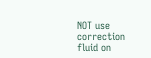NOT use correction fluid on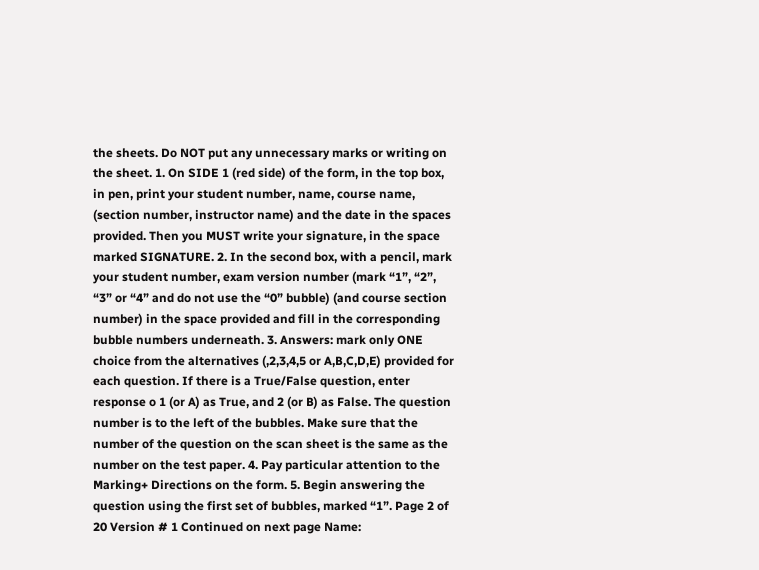the sheets. Do NOT put any unnecessary marks or writing on the sheet. 1. On SIDE 1 (red side) of the form, in the top box, in pen, print your student number, name, course name, (section number, instructor name) and the date in the spaces provided. Then you MUST write your signature, in the space marked SIGNATURE. 2. In the second box, with a pencil, mark your student number, exam version number (mark “1”, “2”, “3” or “4” and do not use the “0” bubble) (and course section number) in the space provided and fill in the corresponding bubble numbers underneath. 3. Answers: mark only ONE choice from the alternatives (,2,3,4,5 or A,B,C,D,E) provided for each question. If there is a True/False question, enter response o 1 (or A) as True, and 2 (or B) as False. The question number is to the left of the bubbles. Make sure that the number of the question on the scan sheet is the same as the number on the test paper. 4. Pay particular attention to the Marking+ Directions on the form. 5. Begin answering the question using the first set of bubbles, marked “1”. Page 2 of 20 Version # 1 Continued on next page Name: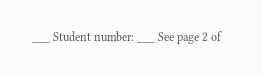___ Student number: ___ See page 2 of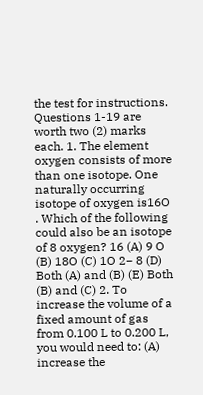the test for instructions. Questions 1-19 are worth two (2) marks each. 1. The element oxygen consists of more than one isotope. One naturally occurring isotope of oxygen is16O . Which of the following could also be an isotope of 8 oxygen? 16 (A) 9 O (B) 18O (C) 1O 2− 8 (D) Both (A) and (B) (E) Both (B) and (C) 2. To increase the volume of a fixed amount of gas from 0.100 L to 0.200 L, you would need to: (A) increase the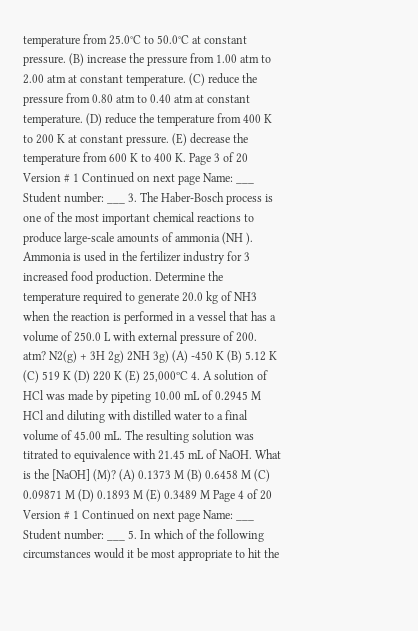temperature from 25.0°C to 50.0°C at constant pressure. (B) increase the pressure from 1.00 atm to 2.00 atm at constant temperature. (C) reduce the pressure from 0.80 atm to 0.40 atm at constant temperature. (D) reduce the temperature from 400 K to 200 K at constant pressure. (E) decrease the temperature from 600 K to 400 K. Page 3 of 20 Version # 1 Continued on next page Name: ___ Student number: ___ 3. The Haber-Bosch process is one of the most important chemical reactions to produce large-scale amounts of ammonia (NH ). Ammonia is used in the fertilizer industry for 3 increased food production. Determine the temperature required to generate 20.0 kg of NH3 when the reaction is performed in a vessel that has a volume of 250.0 L with external pressure of 200. atm? N2(g) + 3H 2g) 2NH 3g) (A) -450 K (B) 5.12 K (C) 519 K (D) 220 K (E) 25,000ºC 4. A solution of HCl was made by pipeting 10.00 mL of 0.2945 M HCl and diluting with distilled water to a final volume of 45.00 mL. The resulting solution was titrated to equivalence with 21.45 mL of NaOH. What is the [NaOH] (M)? (A) 0.1373 M (B) 0.6458 M (C) 0.09871 M (D) 0.1893 M (E) 0.3489 M Page 4 of 20 Version # 1 Continued on next page Name: ___ Student number: ___ 5. In which of the following circumstances would it be most appropriate to hit the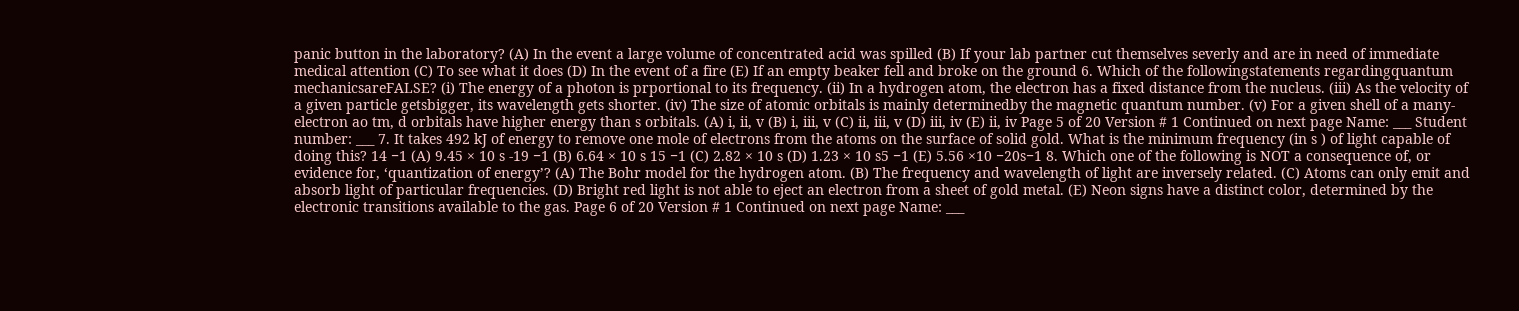panic button in the laboratory? (A) In the event a large volume of concentrated acid was spilled (B) If your lab partner cut themselves severly and are in need of immediate medical attention (C) To see what it does (D) In the event of a fire (E) If an empty beaker fell and broke on the ground 6. Which of the followingstatements regardingquantum mechanicsareFALSE? (i) The energy of a photon is prportional to its frequency. (ii) In a hydrogen atom, the electron has a fixed distance from the nucleus. (iii) As the velocity of a given particle getsbigger, its wavelength gets shorter. (iv) The size of atomic orbitals is mainly determinedby the magnetic quantum number. (v) For a given shell of a many-electron ao tm, d orbitals have higher energy than s orbitals. (A) i, ii, v (B) i, iii, v (C) ii, iii, v (D) iii, iv (E) ii, iv Page 5 of 20 Version # 1 Continued on next page Name: ___ Student number: ___ 7. It takes 492 kJ of energy to remove one mole of electrons from the atoms on the surface of solid gold. What is the minimum frequency (in s ) of light capable of doing this? 14 −1 (A) 9.45 × 10 s -19 −1 (B) 6.64 × 10 s 15 −1 (C) 2.82 × 10 s (D) 1.23 × 10 s5 −1 (E) 5.56 ×10 −20s−1 8. Which one of the following is NOT a consequence of, or evidence for, ‘quantization of energy’? (A) The Bohr model for the hydrogen atom. (B) The frequency and wavelength of light are inversely related. (C) Atoms can only emit and absorb light of particular frequencies. (D) Bright red light is not able to eject an electron from a sheet of gold metal. (E) Neon signs have a distinct color, determined by the electronic transitions available to the gas. Page 6 of 20 Version # 1 Continued on next page Name: ___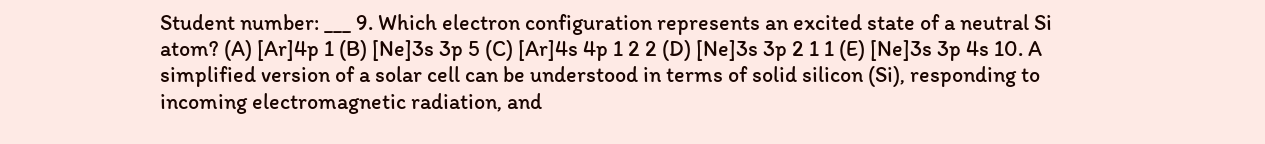Student number: ___ 9. Which electron configuration represents an excited state of a neutral Si atom? (A) [Ar]4p 1 (B) [Ne]3s 3p 5 (C) [Ar]4s 4p 1 2 2 (D) [Ne]3s 3p 2 1 1 (E) [Ne]3s 3p 4s 10. A simplified version of a solar cell can be understood in terms of solid silicon (Si), responding to incoming electromagnetic radiation, and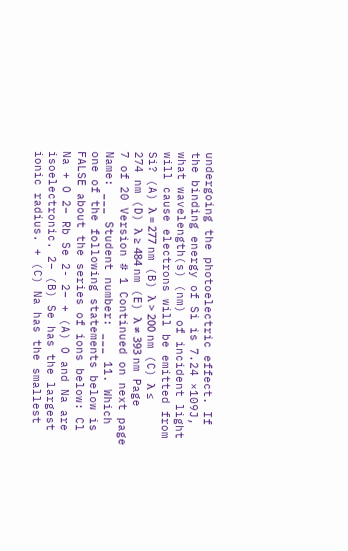undergoing the photoelectric effect. If the binding energy of Si is 7.24 ×109J, what wavelength(s) (nm) of incident light will cause electrons will be emitted from Si? (A) λ = 277 nm (B) λ > 200 nm (C) λ ≤ 274 nm (D) λ ≥ 484 nm (E) λ ≠ 393 nm Page 7 of 20 Version # 1 Continued on next page Name: ___ Student number: ___ 11. Which one of the following statements below is FALSE about the series of ions below: Cl Na + O 2− Rb Se 2- 2− + (A) O and Na are isoelectronic. 2− (B) Se has the largest ionic radius. + (C) Na has the smallest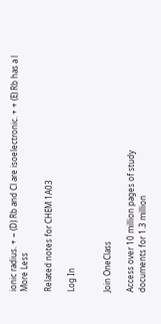ionic radius. + − (D) Rb and Cl are isoelectronic. + + (E) Rb has a l
More Less

Related notes for CHEM 1A03

Log In


Join OneClass

Access over 10 million pages of study
documents for 1.3 million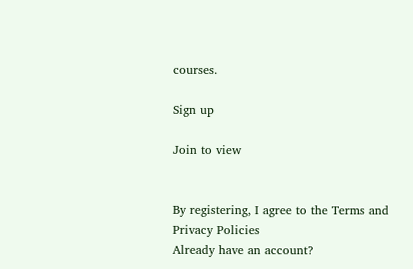courses.

Sign up

Join to view


By registering, I agree to the Terms and Privacy Policies
Already have an account?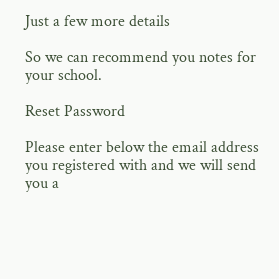Just a few more details

So we can recommend you notes for your school.

Reset Password

Please enter below the email address you registered with and we will send you a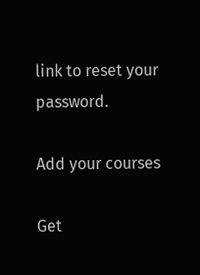link to reset your password.

Add your courses

Get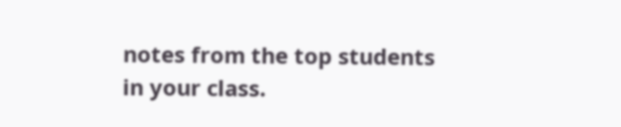notes from the top students in your class.